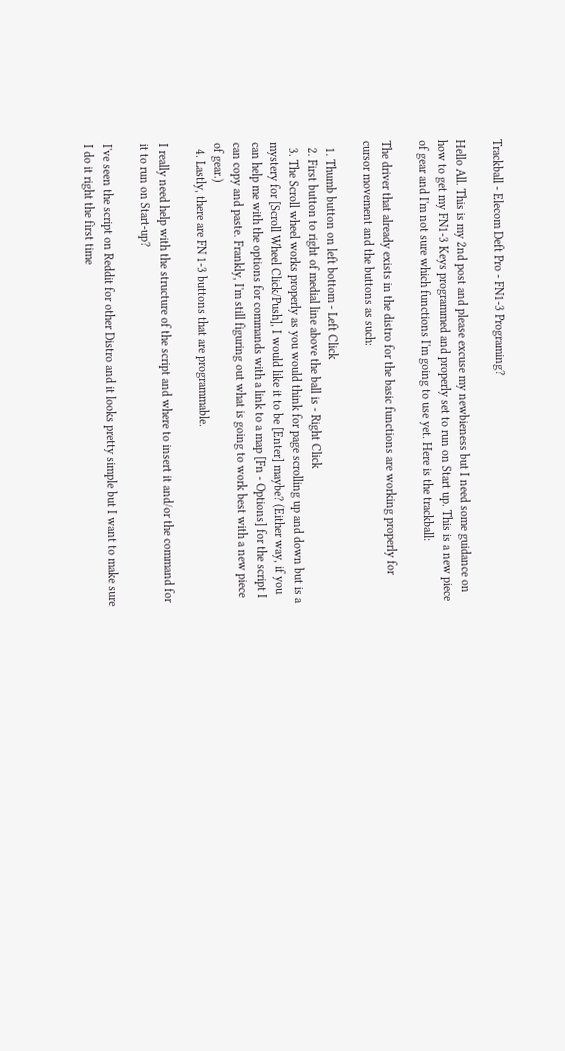Trackball - Elecom Deft Pro - FN1-3 Programing?

Hello All. This is my 2nd post and please excuse my newbieness but I need some guidance on how to get my FN1-3 Keys programmed and properly set to run on Start up. This is a new piece of gear and I'm not sure which functions I'm going to use yet. Here is the trackball:

The driver that already exists in the distro for the basic functions are working properly for cursor movement and the buttons as such:

  1. Thumb button on left bottom - Left Click
  2. First button to right of medial line above the ball is - Right Click
  3. The Scroll wheel works properly as you would think for page scrolling up and down but is a mystery for [Scroll Wheel Click/Push], I would like it to be [Enter] maybe? (Either way, if you can help me with the options for commands with a link to a map [Fn - Options] for the script I can copy and paste. Frankly, I'm still figuring out what is going to work best with a new piece of gear.)
  4. Lastly, there are FN 1-3 buttons that are programmable.

I really need help with the structure of the script and where to insert it and/or the command for it to run on Start-up?

I've seen the script on Reddit for other Distro and it looks pretty simple but I want to make sure I do it right the first time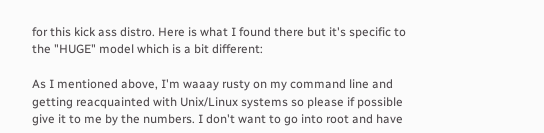for this kick ass distro. Here is what I found there but it's specific to the "HUGE" model which is a bit different:

As I mentioned above, I'm waaay rusty on my command line and getting reacquainted with Unix/Linux systems so please if possible give it to me by the numbers. I don't want to go into root and have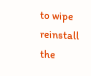to wipe reinstall the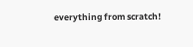everything from scratch!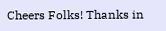Cheers Folks! Thanks in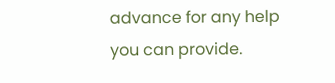advance for any help you can provide.